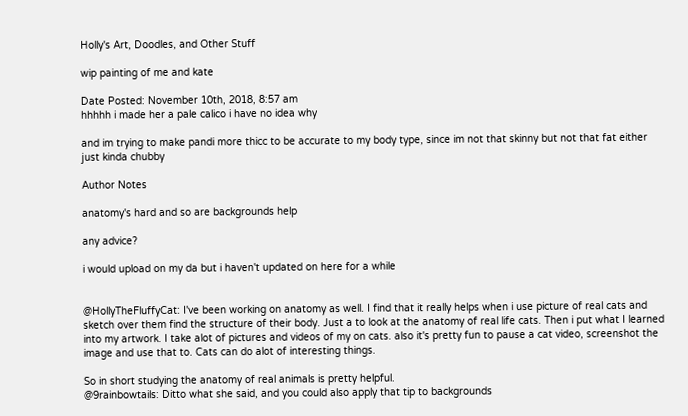Holly's Art, Doodles, and Other Stuff

wip painting of me and kate

Date Posted: November 10th, 2018, 8:57 am
hhhhh i made her a pale calico i have no idea why

and im trying to make pandi more thicc to be accurate to my body type, since im not that skinny but not that fat either
just kinda chubby

Author Notes

anatomy's hard and so are backgrounds help

any advice?

i would upload on my da but i haven't updated on here for a while


@HollyTheFluffyCat: I've been working on anatomy as well. I find that it really helps when i use picture of real cats and sketch over them find the structure of their body. Just a to look at the anatomy of real life cats. Then i put what I learned into my artwork. I take alot of pictures and videos of my on cats. also it's pretty fun to pause a cat video, screenshot the image and use that to. Cats can do alot of interesting things.

So in short studying the anatomy of real animals is pretty helpful.
@9rainbowtails: Ditto what she said, and you could also apply that tip to backgrounds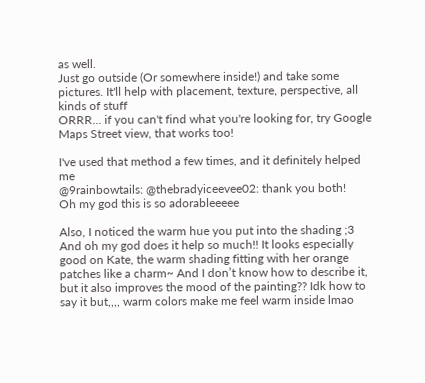as well.
Just go outside (Or somewhere inside!) and take some pictures. It'll help with placement, texture, perspective, all kinds of stuff
ORRR... if you can't find what you're looking for, try Google Maps Street view, that works too!

I've used that method a few times, and it definitely helped me
@9rainbowtails: @thebradyiceevee02: thank you both!
Oh my god this is so adorableeeee

Also, I noticed the warm hue you put into the shading ;3 And oh my god does it help so much!! It looks especially good on Kate, the warm shading fitting with her orange patches like a charm~ And I don’t know how to describe it, but it also improves the mood of the painting?? Idk how to say it but,,,, warm colors make me feel warm inside lmao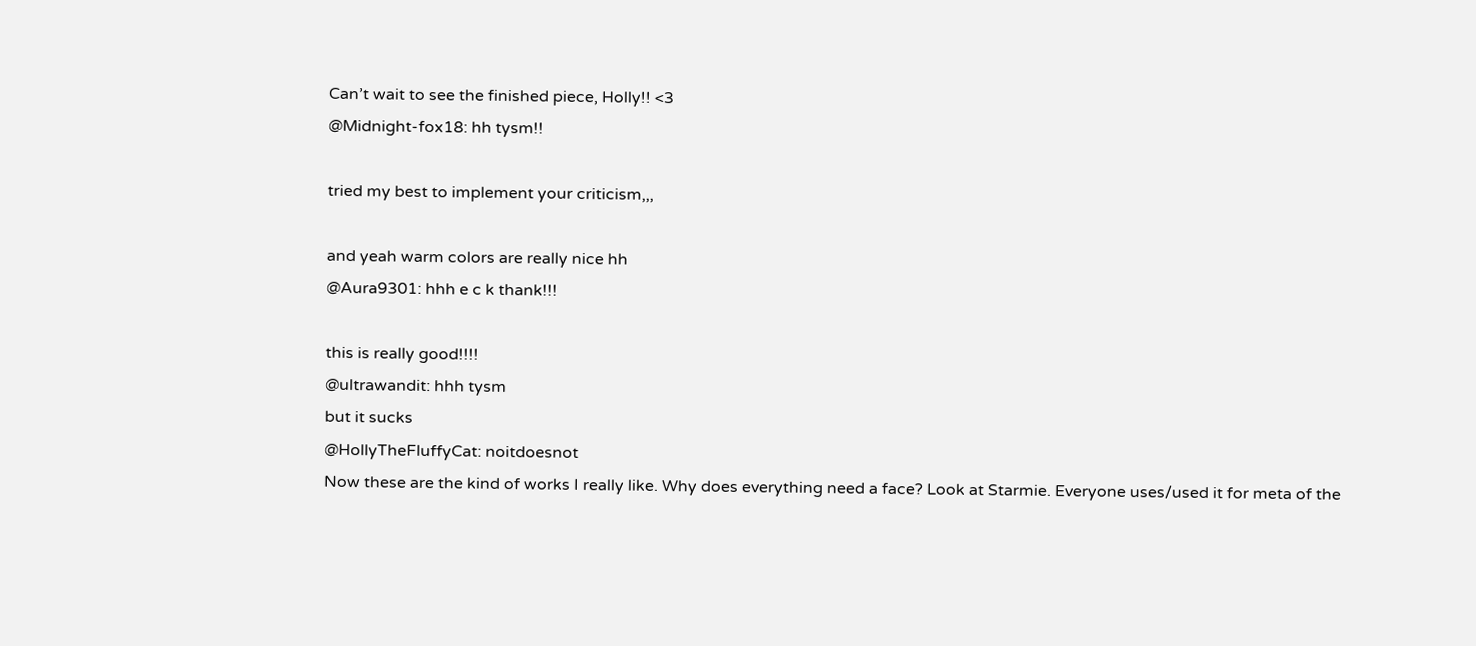Can’t wait to see the finished piece, Holly!! <3
@Midnight-fox18: hh tysm!!

tried my best to implement your criticism,,,

and yeah warm colors are really nice hh
@Aura9301: hhh e c k thank!!!

this is really good!!!!
@ultrawandit: hhh tysm
but it sucks
@HollyTheFluffyCat: noitdoesnot
Now these are the kind of works I really like. Why does everything need a face? Look at Starmie. Everyone uses/used it for meta of the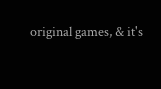original games, & it's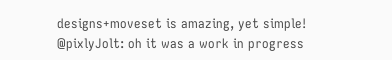designs+moveset is amazing, yet simple!
@pixlyJolt: oh it was a work in progress